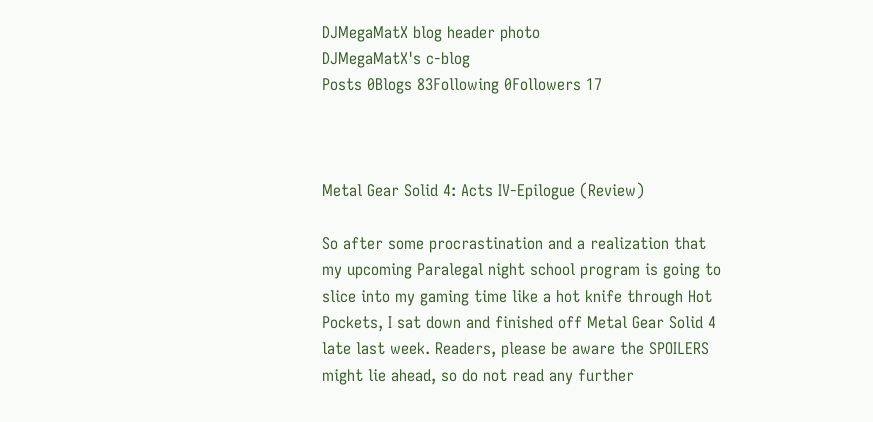DJMegaMatX blog header photo
DJMegaMatX's c-blog
Posts 0Blogs 83Following 0Followers 17



Metal Gear Solid 4: Acts IV-Epilogue (Review)

So after some procrastination and a realization that my upcoming Paralegal night school program is going to slice into my gaming time like a hot knife through Hot Pockets, I sat down and finished off Metal Gear Solid 4 late last week. Readers, please be aware the SPOILERS might lie ahead, so do not read any further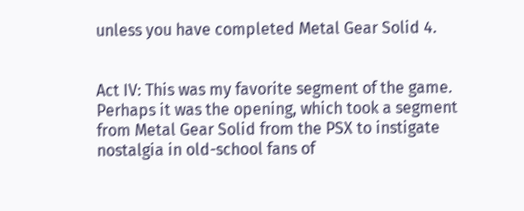unless you have completed Metal Gear Solid 4.


Act IV: This was my favorite segment of the game. Perhaps it was the opening, which took a segment from Metal Gear Solid from the PSX to instigate nostalgia in old-school fans of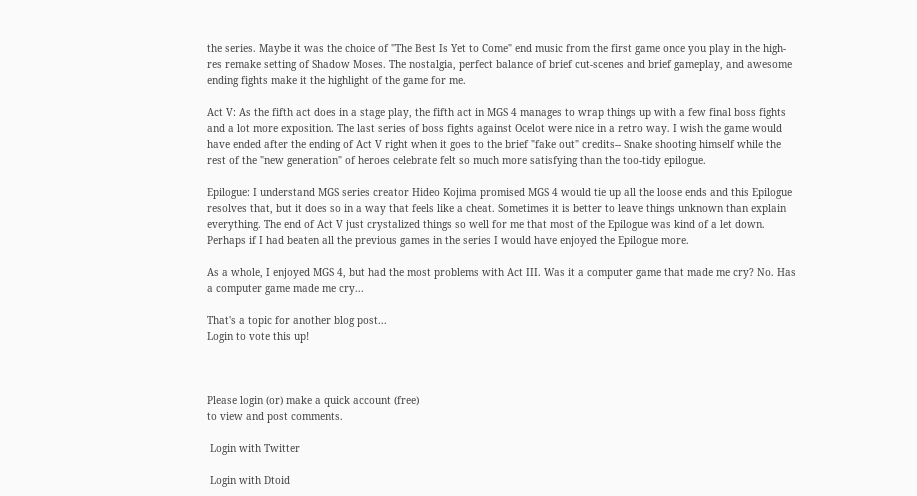the series. Maybe it was the choice of "The Best Is Yet to Come" end music from the first game once you play in the high-res remake setting of Shadow Moses. The nostalgia, perfect balance of brief cut-scenes and brief gameplay, and awesome ending fights make it the highlight of the game for me.

Act V: As the fifth act does in a stage play, the fifth act in MGS 4 manages to wrap things up with a few final boss fights and a lot more exposition. The last series of boss fights against Ocelot were nice in a retro way. I wish the game would have ended after the ending of Act V right when it goes to the brief "fake out" credits-- Snake shooting himself while the rest of the "new generation" of heroes celebrate felt so much more satisfying than the too-tidy epilogue.

Epilogue: I understand MGS series creator Hideo Kojima promised MGS 4 would tie up all the loose ends and this Epilogue resolves that, but it does so in a way that feels like a cheat. Sometimes it is better to leave things unknown than explain everything. The end of Act V just crystalized things so well for me that most of the Epilogue was kind of a let down. Perhaps if I had beaten all the previous games in the series I would have enjoyed the Epilogue more.

As a whole, I enjoyed MGS 4, but had the most problems with Act III. Was it a computer game that made me cry? No. Has a computer game made me cry...

That's a topic for another blog post...
Login to vote this up!



Please login (or) make a quick account (free)
to view and post comments.

 Login with Twitter

 Login with Dtoid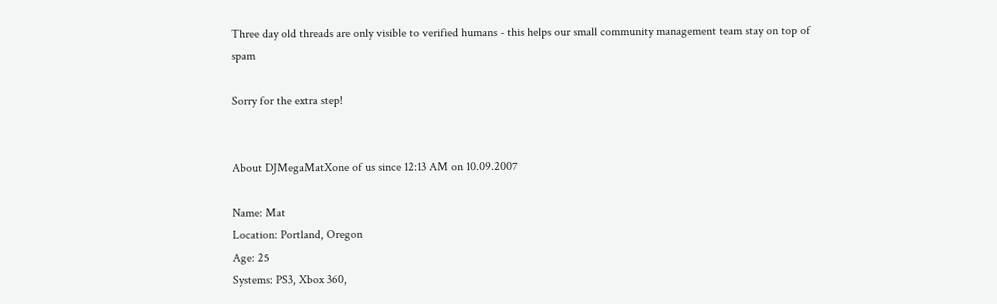Three day old threads are only visible to verified humans - this helps our small community management team stay on top of spam

Sorry for the extra step!


About DJMegaMatXone of us since 12:13 AM on 10.09.2007

Name: Mat
Location: Portland, Oregon
Age: 25
Systems: PS3, Xbox 360,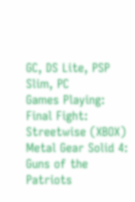GC, DS Lite, PSP Slim, PC
Games Playing: Final Fight: Streetwise (XBOX)
Metal Gear Solid 4: Guns of the Patriots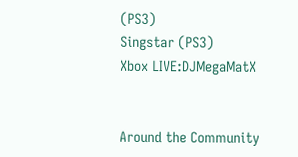(PS3)
Singstar (PS3)
Xbox LIVE:DJMegaMatX


Around the Community